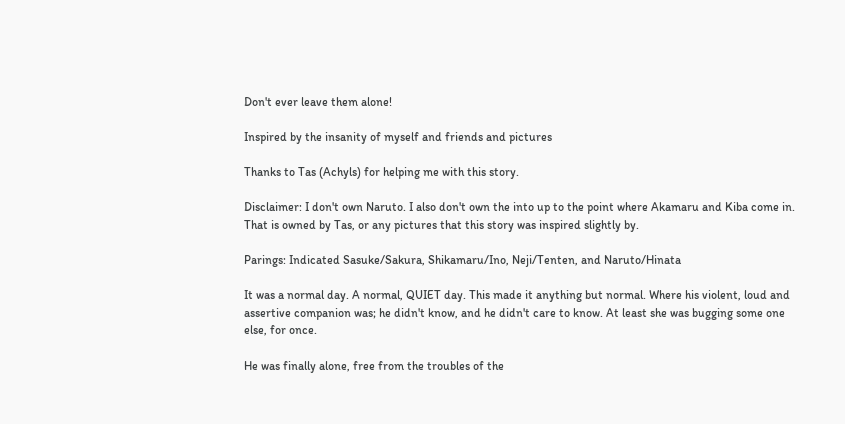Don't ever leave them alone!

Inspired by the insanity of myself and friends and pictures

Thanks to Tas (Achyls) for helping me with this story.

Disclaimer: I don't own Naruto. I also don't own the into up to the point where Akamaru and Kiba come in. That is owned by Tas, or any pictures that this story was inspired slightly by.

Parings: Indicated Sasuke/Sakura, Shikamaru/Ino, Neji/Tenten, and Naruto/Hinata

It was a normal day. A normal, QUIET day. This made it anything but normal. Where his violent, loud and assertive companion was; he didn't know, and he didn't care to know. At least she was bugging some one else, for once.

He was finally alone, free from the troubles of the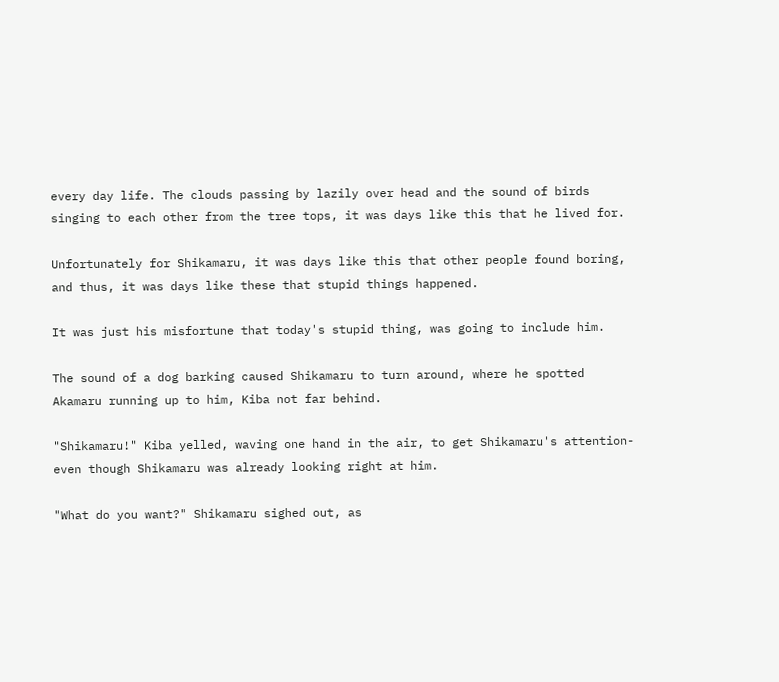every day life. The clouds passing by lazily over head and the sound of birds singing to each other from the tree tops, it was days like this that he lived for.

Unfortunately for Shikamaru, it was days like this that other people found boring, and thus, it was days like these that stupid things happened.

It was just his misfortune that today's stupid thing, was going to include him.

The sound of a dog barking caused Shikamaru to turn around, where he spotted Akamaru running up to him, Kiba not far behind.

"Shikamaru!" Kiba yelled, waving one hand in the air, to get Shikamaru's attention- even though Shikamaru was already looking right at him.

"What do you want?" Shikamaru sighed out, as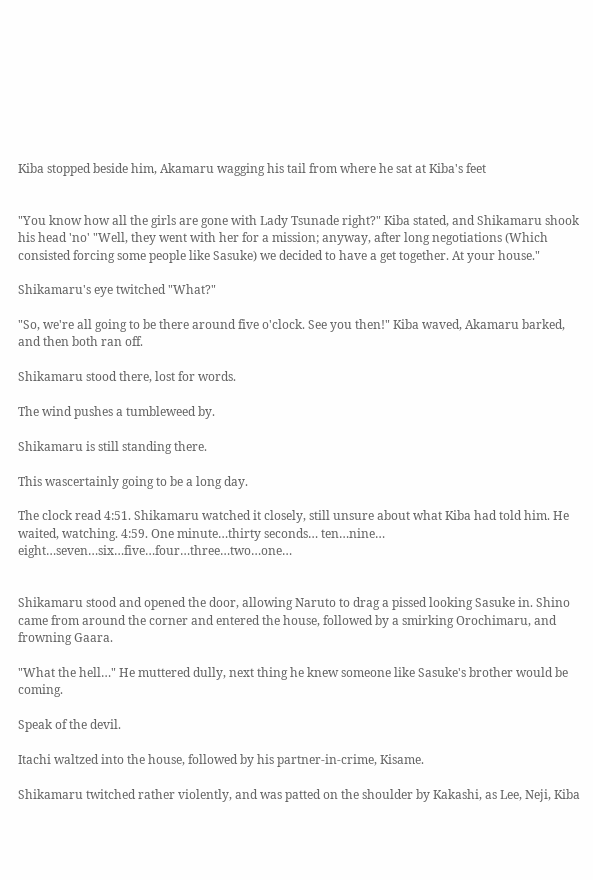Kiba stopped beside him, Akamaru wagging his tail from where he sat at Kiba's feet


"You know how all the girls are gone with Lady Tsunade right?" Kiba stated, and Shikamaru shook his head 'no' "Well, they went with her for a mission; anyway, after long negotiations (Which consisted forcing some people like Sasuke) we decided to have a get together. At your house."

Shikamaru's eye twitched "What?"

"So, we're all going to be there around five o'clock. See you then!" Kiba waved, Akamaru barked, and then both ran off.

Shikamaru stood there, lost for words.

The wind pushes a tumbleweed by.

Shikamaru is still standing there.

This wascertainly going to be a long day.

The clock read 4:51. Shikamaru watched it closely, still unsure about what Kiba had told him. He waited, watching. 4:59. One minute…thirty seconds… ten…nine… eight…seven…six…five…four…three…two…one…


Shikamaru stood and opened the door, allowing Naruto to drag a pissed looking Sasuke in. Shino came from around the corner and entered the house, followed by a smirking Orochimaru, and frowning Gaara.

"What the hell…" He muttered dully, next thing he knew someone like Sasuke's brother would be coming.

Speak of the devil.

Itachi waltzed into the house, followed by his partner-in-crime, Kisame.

Shikamaru twitched rather violently, and was patted on the shoulder by Kakashi, as Lee, Neji, Kiba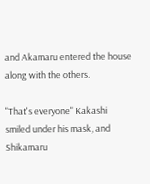and Akamaru entered the house along with the others.

"That's everyone" Kakashi smiled under his mask, and Shikamaru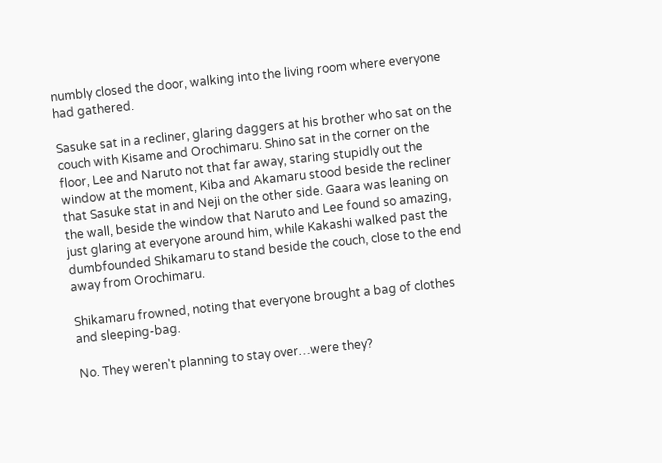numbly closed the door, walking into the living room where everyone had gathered.

Sasuke sat in a recliner, glaring daggers at his brother who sat on the couch with Kisame and Orochimaru. Shino sat in the corner on the floor, Lee and Naruto not that far away, staring stupidly out the window at the moment, Kiba and Akamaru stood beside the recliner that Sasuke stat in and Neji on the other side. Gaara was leaning on the wall, beside the window that Naruto and Lee found so amazing, just glaring at everyone around him, while Kakashi walked past the dumbfounded Shikamaru to stand beside the couch, close to the end away from Orochimaru.

Shikamaru frowned, noting that everyone brought a bag of clothes and sleeping-bag.

No. They weren't planning to stay over…were they?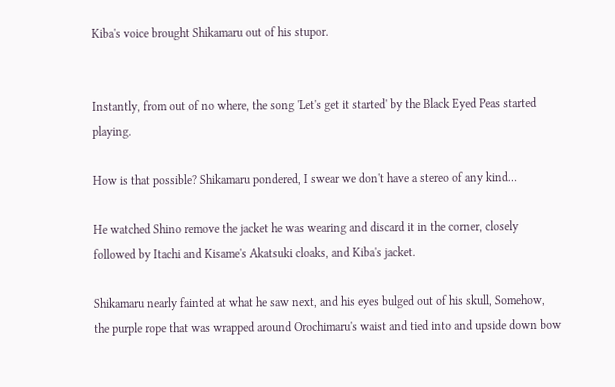Kiba's voice brought Shikamaru out of his stupor.


Instantly, from out of no where, the song 'Let's get it started' by the Black Eyed Peas started playing.

How is that possible? Shikamaru pondered, I swear we don't have a stereo of any kind…

He watched Shino remove the jacket he was wearing and discard it in the corner, closely followed by Itachi and Kisame's Akatsuki cloaks, and Kiba's jacket.

Shikamaru nearly fainted at what he saw next, and his eyes bulged out of his skull, Somehow, the purple rope that was wrapped around Orochimaru's waist and tied into and upside down bow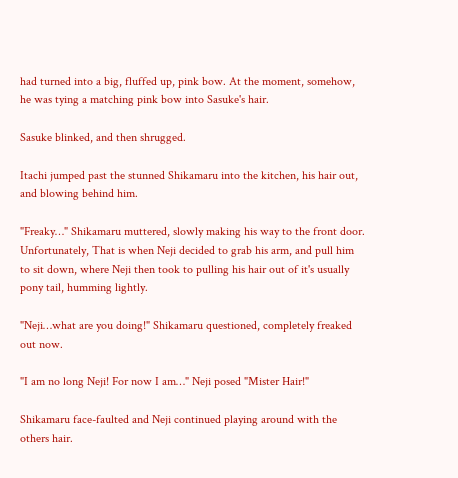had turned into a big, fluffed up, pink bow. At the moment, somehow, he was tying a matching pink bow into Sasuke's hair.

Sasuke blinked, and then shrugged.

Itachi jumped past the stunned Shikamaru into the kitchen, his hair out, and blowing behind him.

"Freaky…" Shikamaru muttered, slowly making his way to the front door. Unfortunately, That is when Neji decided to grab his arm, and pull him to sit down, where Neji then took to pulling his hair out of it's usually pony tail, humming lightly.

"Neji…what are you doing!" Shikamaru questioned, completely freaked out now.

"I am no long Neji! For now I am…" Neji posed "Mister Hair!"

Shikamaru face-faulted and Neji continued playing around with the others hair.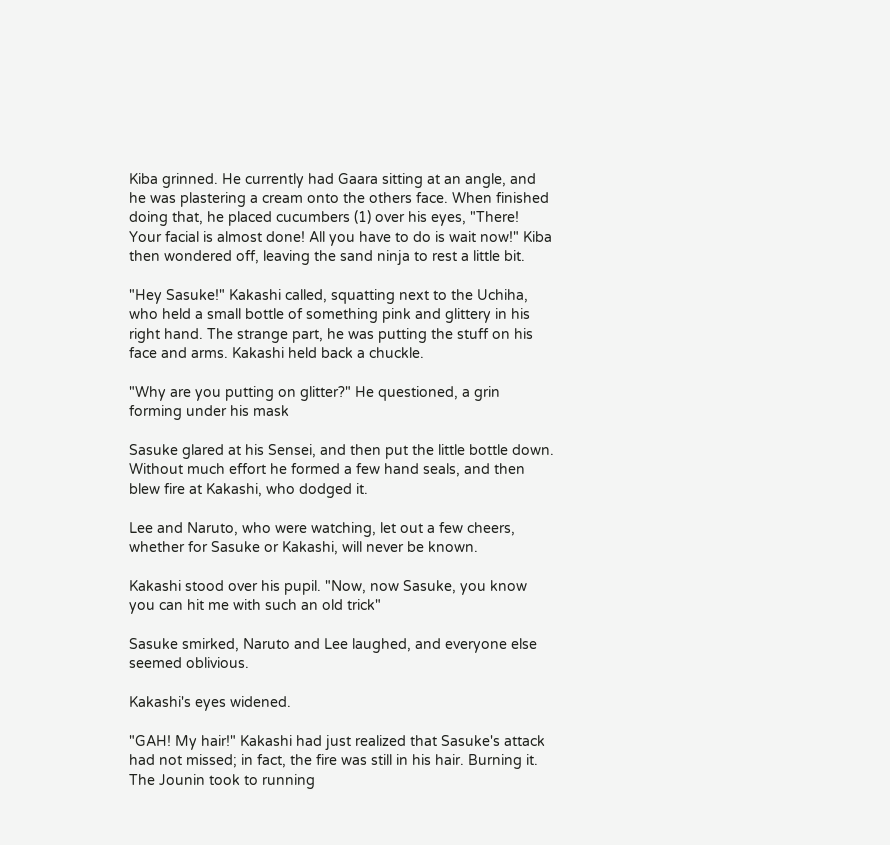Kiba grinned. He currently had Gaara sitting at an angle, and he was plastering a cream onto the others face. When finished doing that, he placed cucumbers (1) over his eyes, "There! Your facial is almost done! All you have to do is wait now!" Kiba then wondered off, leaving the sand ninja to rest a little bit.

"Hey Sasuke!" Kakashi called, squatting next to the Uchiha, who held a small bottle of something pink and glittery in his right hand. The strange part, he was putting the stuff on his face and arms. Kakashi held back a chuckle.

"Why are you putting on glitter?" He questioned, a grin forming under his mask

Sasuke glared at his Sensei, and then put the little bottle down. Without much effort he formed a few hand seals, and then blew fire at Kakashi, who dodged it.

Lee and Naruto, who were watching, let out a few cheers, whether for Sasuke or Kakashi, will never be known.

Kakashi stood over his pupil. "Now, now Sasuke, you know you can hit me with such an old trick"

Sasuke smirked, Naruto and Lee laughed, and everyone else seemed oblivious.

Kakashi's eyes widened.

"GAH! My hair!" Kakashi had just realized that Sasuke's attack had not missed; in fact, the fire was still in his hair. Burning it. The Jounin took to running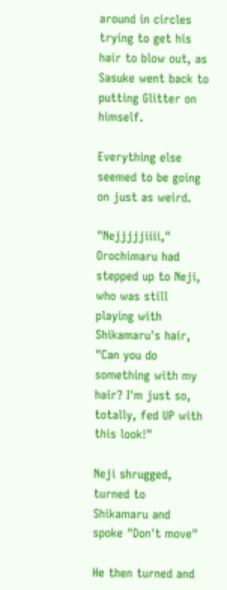around in circles trying to get his hair to blow out, as Sasuke went back to putting Glitter on himself.

Everything else seemed to be going on just as weird.

"Nejjjjjiiii," Orochimaru had stepped up to Neji, who was still playing with Shikamaru's hair, "Can you do something with my hair? I'm just so, totally, fed UP with this look!"

Neji shrugged, turned to Shikamaru and spoke "Don't move"

He then turned and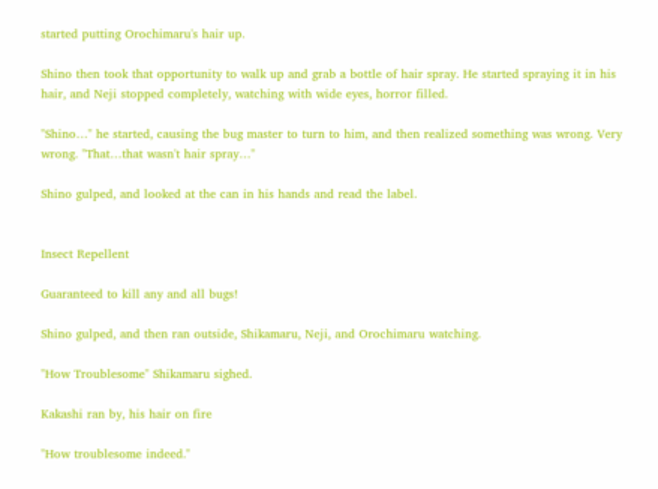started putting Orochimaru's hair up.

Shino then took that opportunity to walk up and grab a bottle of hair spray. He started spraying it in his hair, and Neji stopped completely, watching with wide eyes, horror filled.

"Shino…" he started, causing the bug master to turn to him, and then realized something was wrong. Very wrong. "That…that wasn't hair spray…"

Shino gulped, and looked at the can in his hands and read the label.


Insect Repellent

Guaranteed to kill any and all bugs!

Shino gulped, and then ran outside, Shikamaru, Neji, and Orochimaru watching.

"How Troublesome" Shikamaru sighed.

Kakashi ran by, his hair on fire

"How troublesome indeed."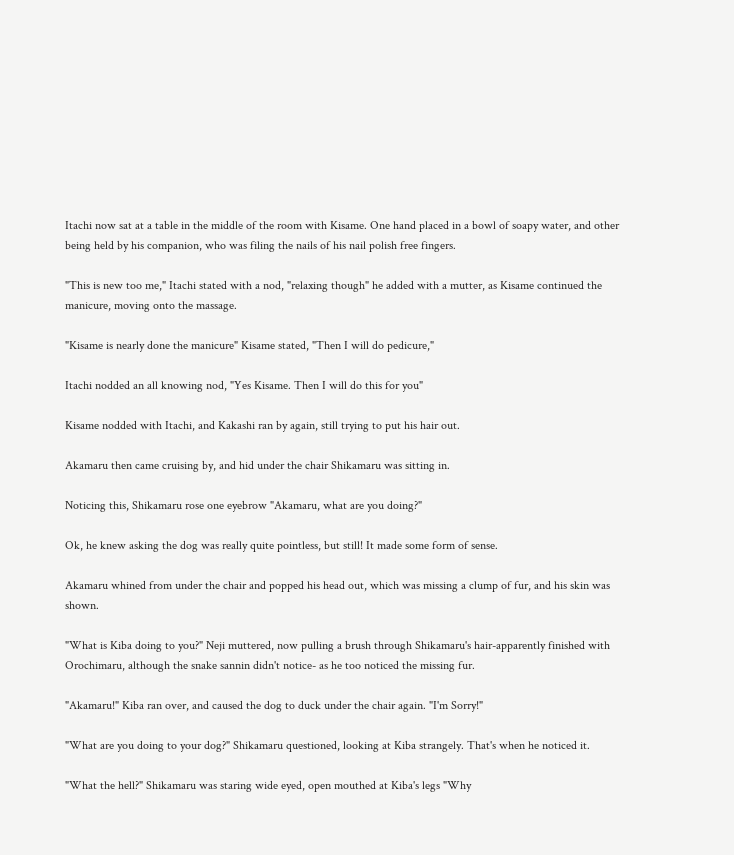Itachi now sat at a table in the middle of the room with Kisame. One hand placed in a bowl of soapy water, and other being held by his companion, who was filing the nails of his nail polish free fingers.

"This is new too me," Itachi stated with a nod, "relaxing though" he added with a mutter, as Kisame continued the manicure, moving onto the massage.

"Kisame is nearly done the manicure" Kisame stated, "Then I will do pedicure,"

Itachi nodded an all knowing nod, "Yes Kisame. Then I will do this for you"

Kisame nodded with Itachi, and Kakashi ran by again, still trying to put his hair out.

Akamaru then came cruising by, and hid under the chair Shikamaru was sitting in.

Noticing this, Shikamaru rose one eyebrow "Akamaru, what are you doing?"

Ok, he knew asking the dog was really quite pointless, but still! It made some form of sense.

Akamaru whined from under the chair and popped his head out, which was missing a clump of fur, and his skin was shown.

"What is Kiba doing to you?" Neji muttered, now pulling a brush through Shikamaru's hair-apparently finished with Orochimaru, although the snake sannin didn't notice- as he too noticed the missing fur.

"Akamaru!" Kiba ran over, and caused the dog to duck under the chair again. "I'm Sorry!"

"What are you doing to your dog?" Shikamaru questioned, looking at Kiba strangely. That's when he noticed it.

"What the hell?" Shikamaru was staring wide eyed, open mouthed at Kiba's legs "Why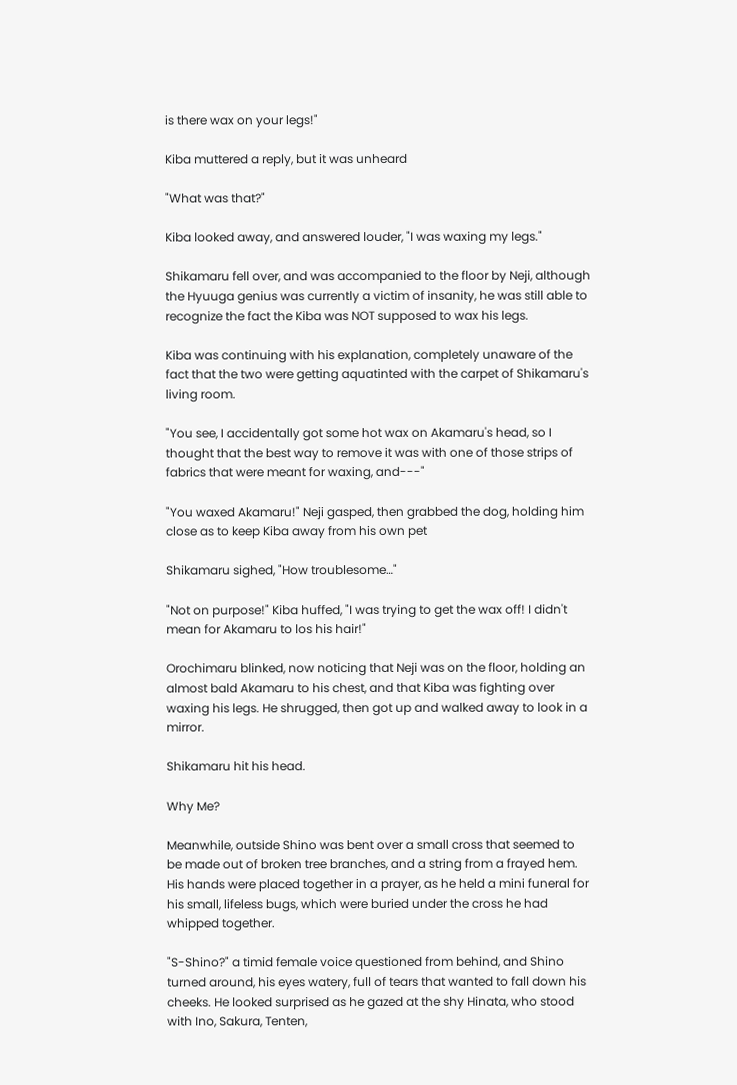is there wax on your legs!"

Kiba muttered a reply, but it was unheard

"What was that?"

Kiba looked away, and answered louder, "I was waxing my legs."

Shikamaru fell over, and was accompanied to the floor by Neji, although the Hyuuga genius was currently a victim of insanity, he was still able to recognize the fact the Kiba was NOT supposed to wax his legs.

Kiba was continuing with his explanation, completely unaware of the fact that the two were getting aquatinted with the carpet of Shikamaru's living room.

"You see, I accidentally got some hot wax on Akamaru's head, so I thought that the best way to remove it was with one of those strips of fabrics that were meant for waxing, and---"

"You waxed Akamaru!" Neji gasped, then grabbed the dog, holding him close as to keep Kiba away from his own pet

Shikamaru sighed, "How troublesome…"

"Not on purpose!" Kiba huffed, "I was trying to get the wax off! I didn't mean for Akamaru to los his hair!"

Orochimaru blinked, now noticing that Neji was on the floor, holding an almost bald Akamaru to his chest, and that Kiba was fighting over waxing his legs. He shrugged, then got up and walked away to look in a mirror.

Shikamaru hit his head.

Why Me?

Meanwhile, outside Shino was bent over a small cross that seemed to be made out of broken tree branches, and a string from a frayed hem. His hands were placed together in a prayer, as he held a mini funeral for his small, lifeless bugs, which were buried under the cross he had whipped together.

"S-Shino?" a timid female voice questioned from behind, and Shino turned around, his eyes watery, full of tears that wanted to fall down his cheeks. He looked surprised as he gazed at the shy Hinata, who stood with Ino, Sakura, Tenten,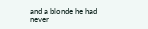and a blonde he had never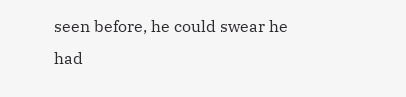seen before, he could swear he had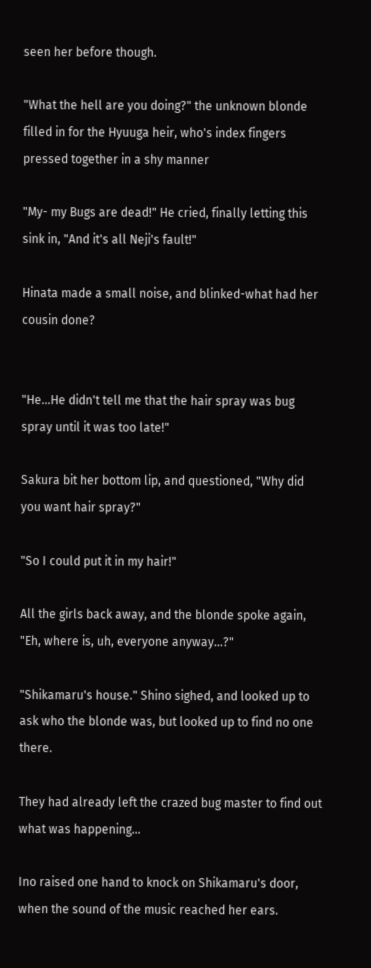seen her before though.

"What the hell are you doing?" the unknown blonde filled in for the Hyuuga heir, who's index fingers pressed together in a shy manner

"My- my Bugs are dead!" He cried, finally letting this sink in, "And it's all Neji's fault!"

Hinata made a small noise, and blinked-what had her cousin done?


"He…He didn't tell me that the hair spray was bug spray until it was too late!"

Sakura bit her bottom lip, and questioned, "Why did you want hair spray?"

"So I could put it in my hair!"

All the girls back away, and the blonde spoke again, "Eh, where is, uh, everyone anyway…?"

"Shikamaru's house." Shino sighed, and looked up to ask who the blonde was, but looked up to find no one there.

They had already left the crazed bug master to find out what was happening…

Ino raised one hand to knock on Shikamaru's door, when the sound of the music reached her ears.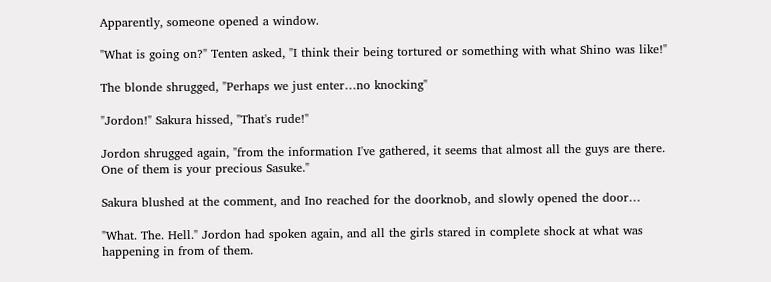Apparently, someone opened a window.

"What is going on?" Tenten asked, "I think their being tortured or something with what Shino was like!"

The blonde shrugged, "Perhaps we just enter…no knocking"

"Jordon!" Sakura hissed, "That's rude!"

Jordon shrugged again, "from the information I've gathered, it seems that almost all the guys are there. One of them is your precious Sasuke."

Sakura blushed at the comment, and Ino reached for the doorknob, and slowly opened the door…

"What. The. Hell." Jordon had spoken again, and all the girls stared in complete shock at what was happening in from of them.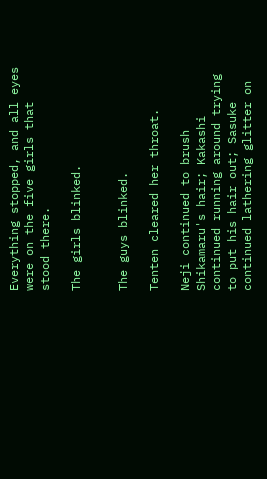Everything stopped, and all eyes were on the five girls that stood there.

The girls blinked.


The guys blinked.

Tenten cleared her throat.

Neji continued to brush Shikamaru's hair; Kakashi continued running around trying to put his hair out; Sasuke continued lathering glitter on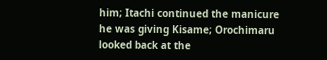him; Itachi continued the manicure he was giving Kisame; Orochimaru looked back at the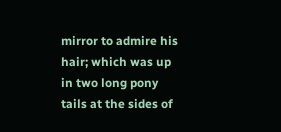mirror to admire his hair; which was up in two long pony tails at the sides of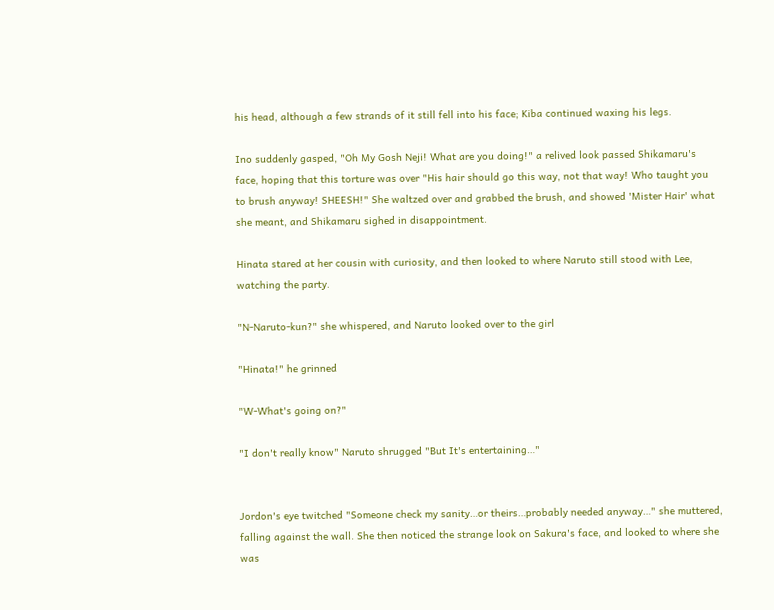his head, although a few strands of it still fell into his face; Kiba continued waxing his legs.

Ino suddenly gasped, "Oh My Gosh Neji! What are you doing!" a relived look passed Shikamaru's face, hoping that this torture was over "His hair should go this way, not that way! Who taught you to brush anyway! SHEESH!" She waltzed over and grabbed the brush, and showed 'Mister Hair' what she meant, and Shikamaru sighed in disappointment.

Hinata stared at her cousin with curiosity, and then looked to where Naruto still stood with Lee, watching the party.

"N-Naruto-kun?" she whispered, and Naruto looked over to the girl

"Hinata!" he grinned

"W-What's going on?"

"I don't really know" Naruto shrugged "But It's entertaining…"


Jordon's eye twitched "Someone check my sanity…or theirs…probably needed anyway…" she muttered, falling against the wall. She then noticed the strange look on Sakura's face, and looked to where she was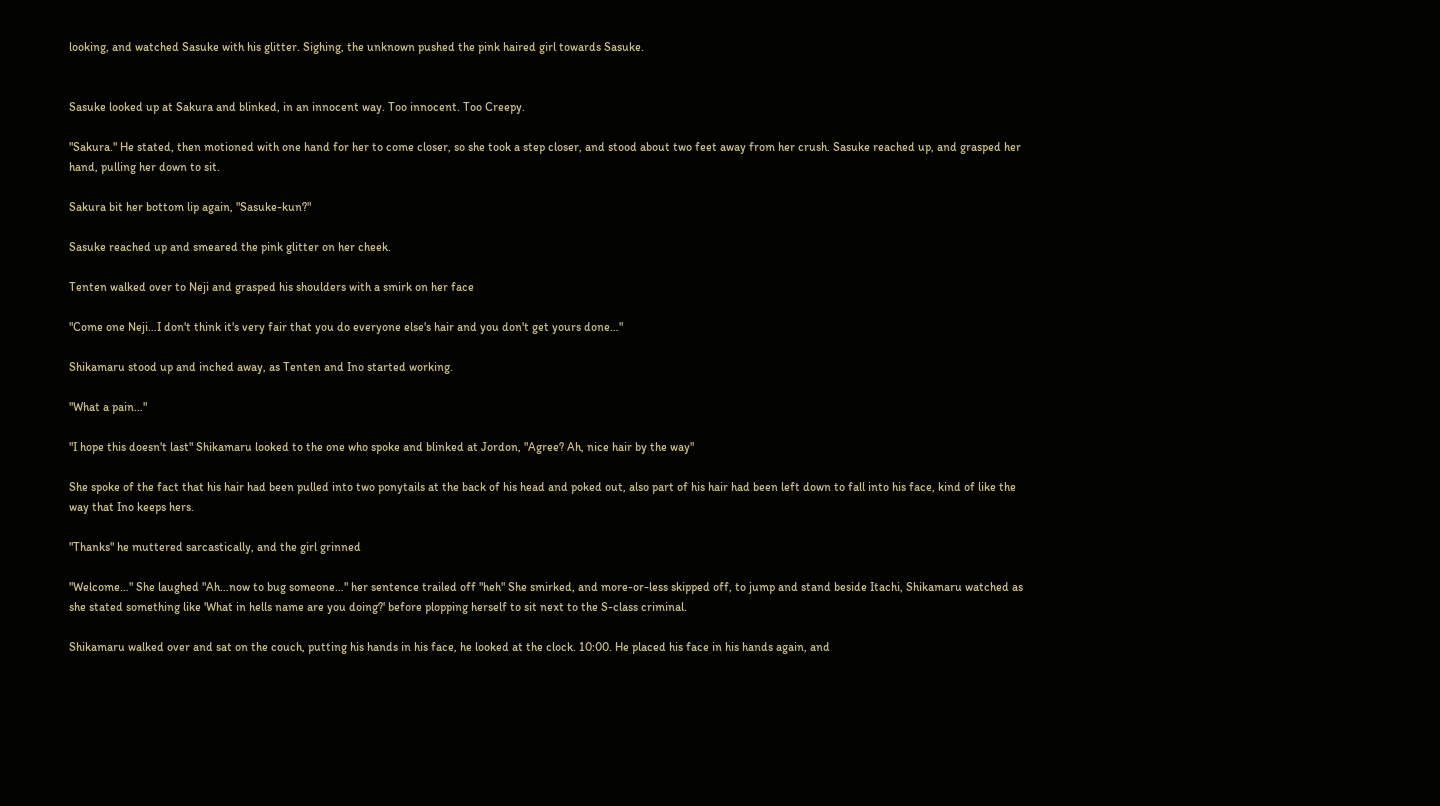looking, and watched Sasuke with his glitter. Sighing, the unknown pushed the pink haired girl towards Sasuke.


Sasuke looked up at Sakura and blinked, in an innocent way. Too innocent. Too Creepy.

"Sakura." He stated, then motioned with one hand for her to come closer, so she took a step closer, and stood about two feet away from her crush. Sasuke reached up, and grasped her hand, pulling her down to sit.

Sakura bit her bottom lip again, "Sasuke-kun?"

Sasuke reached up and smeared the pink glitter on her cheek.

Tenten walked over to Neji and grasped his shoulders with a smirk on her face

"Come one Neji…I don't think it's very fair that you do everyone else's hair and you don't get yours done…"

Shikamaru stood up and inched away, as Tenten and Ino started working.

"What a pain…"

"I hope this doesn't last" Shikamaru looked to the one who spoke and blinked at Jordon, "Agree? Ah, nice hair by the way"

She spoke of the fact that his hair had been pulled into two ponytails at the back of his head and poked out, also part of his hair had been left down to fall into his face, kind of like the way that Ino keeps hers.

"Thanks" he muttered sarcastically, and the girl grinned

"Welcome…" She laughed "Ah…now to bug someone…" her sentence trailed off "heh" She smirked, and more-or-less skipped off, to jump and stand beside Itachi, Shikamaru watched as she stated something like 'What in hells name are you doing?' before plopping herself to sit next to the S-class criminal.

Shikamaru walked over and sat on the couch, putting his hands in his face, he looked at the clock. 10:00. He placed his face in his hands again, and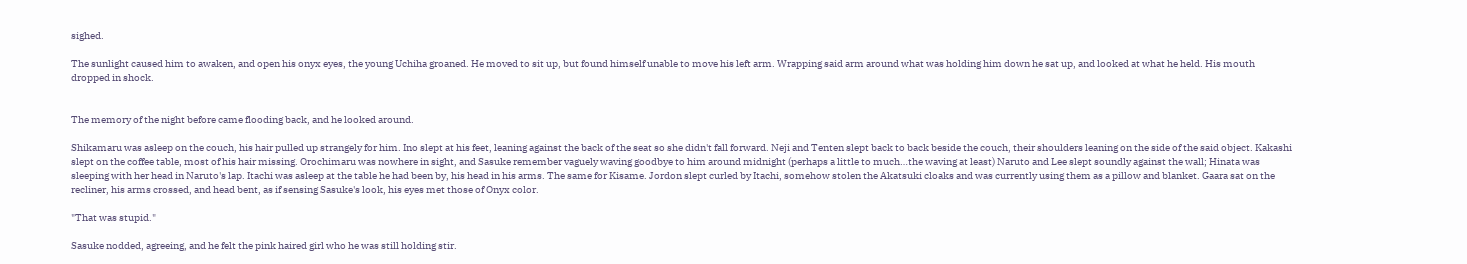sighed.

The sunlight caused him to awaken, and open his onyx eyes, the young Uchiha groaned. He moved to sit up, but found himself unable to move his left arm. Wrapping said arm around what was holding him down he sat up, and looked at what he held. His mouth dropped in shock.


The memory of the night before came flooding back, and he looked around.

Shikamaru was asleep on the couch, his hair pulled up strangely for him. Ino slept at his feet, leaning against the back of the seat so she didn't fall forward. Neji and Tenten slept back to back beside the couch, their shoulders leaning on the side of the said object. Kakashi slept on the coffee table, most of his hair missing. Orochimaru was nowhere in sight, and Sasuke remember vaguely waving goodbye to him around midnight (perhaps a little to much…the waving at least) Naruto and Lee slept soundly against the wall; Hinata was sleeping with her head in Naruto's lap. Itachi was asleep at the table he had been by, his head in his arms. The same for Kisame. Jordon slept curled by Itachi, somehow stolen the Akatsuki cloaks and was currently using them as a pillow and blanket. Gaara sat on the recliner, his arms crossed, and head bent, as if sensing Sasuke's look, his eyes met those of Onyx color.

"That was stupid."

Sasuke nodded, agreeing, and he felt the pink haired girl who he was still holding stir.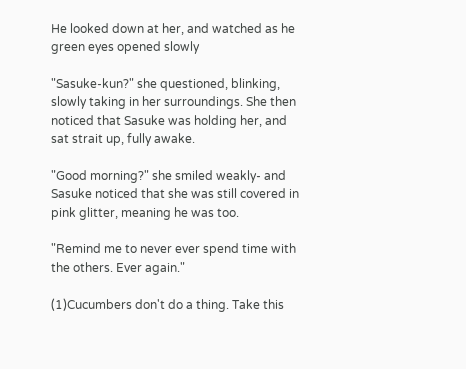He looked down at her, and watched as he green eyes opened slowly

"Sasuke-kun?" she questioned, blinking, slowly taking in her surroundings. She then noticed that Sasuke was holding her, and sat strait up, fully awake.

"Good morning?" she smiled weakly- and Sasuke noticed that she was still covered in pink glitter, meaning he was too.

"Remind me to never ever spend time with the others. Ever again."

(1)Cucumbers don't do a thing. Take this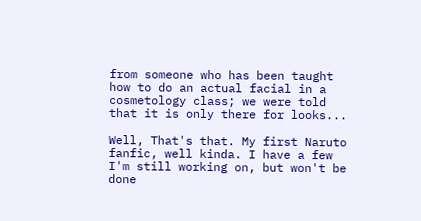from someone who has been taught how to do an actual facial in a cosmetology class; we were told that it is only there for looks...

Well, That's that. My first Naruto fanfic, well kinda. I have a few I'm still working on, but won't be done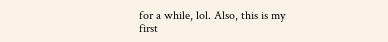for a while, lol. Also, this is my first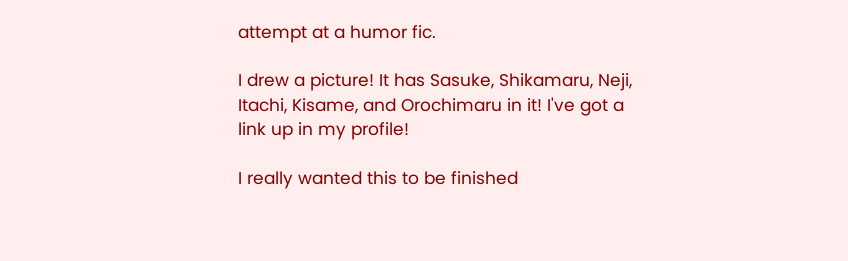attempt at a humor fic.

I drew a picture! It has Sasuke, Shikamaru, Neji, Itachi, Kisame, and Orochimaru in it! I've got a link up in my profile!

I really wanted this to be finished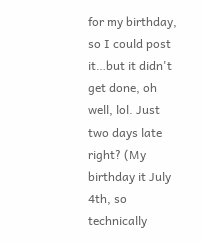for my birthday, so I could post it…but it didn't get done, oh well, lol. Just two days late right? (My birthday it July 4th, so technically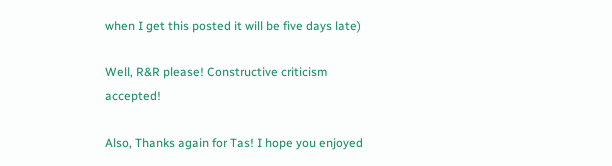when I get this posted it will be five days late)

Well, R&R please! Constructive criticism accepted!

Also, Thanks again for Tas! I hope you enjoyed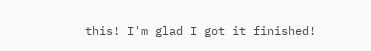this! I'm glad I got it finished!